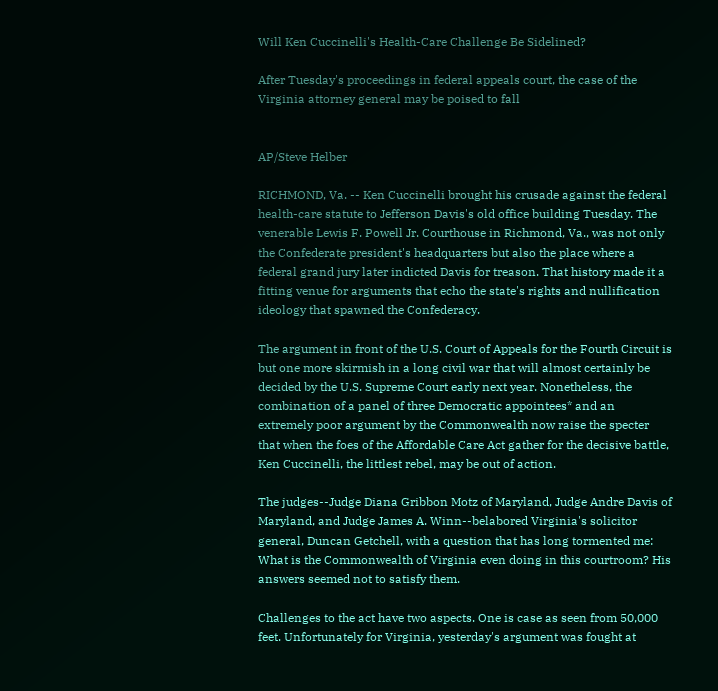Will Ken Cuccinelli's Health-Care Challenge Be Sidelined?

After Tuesday's proceedings in federal appeals court, the case of the Virginia attorney general may be poised to fall


AP/Steve Helber

RICHMOND, Va. -- Ken Cuccinelli brought his crusade against the federal health-care statute to Jefferson Davis's old office building Tuesday. The venerable Lewis F. Powell Jr. Courthouse in Richmond, Va., was not only the Confederate president's headquarters but also the place where a federal grand jury later indicted Davis for treason. That history made it a fitting venue for arguments that echo the state's rights and nullification ideology that spawned the Confederacy.

The argument in front of the U.S. Court of Appeals for the Fourth Circuit is but one more skirmish in a long civil war that will almost certainly be decided by the U.S. Supreme Court early next year. Nonetheless, the combination of a panel of three Democratic appointees* and an extremely poor argument by the Commonwealth now raise the specter that when the foes of the Affordable Care Act gather for the decisive battle, Ken Cuccinelli, the littlest rebel, may be out of action.

The judges--Judge Diana Gribbon Motz of Maryland, Judge Andre Davis of Maryland, and Judge James A. Winn--belabored Virginia's solicitor general, Duncan Getchell, with a question that has long tormented me: What is the Commonwealth of Virginia even doing in this courtroom? His answers seemed not to satisfy them.

Challenges to the act have two aspects. One is case as seen from 50,000 feet. Unfortunately for Virginia, yesterday's argument was fought at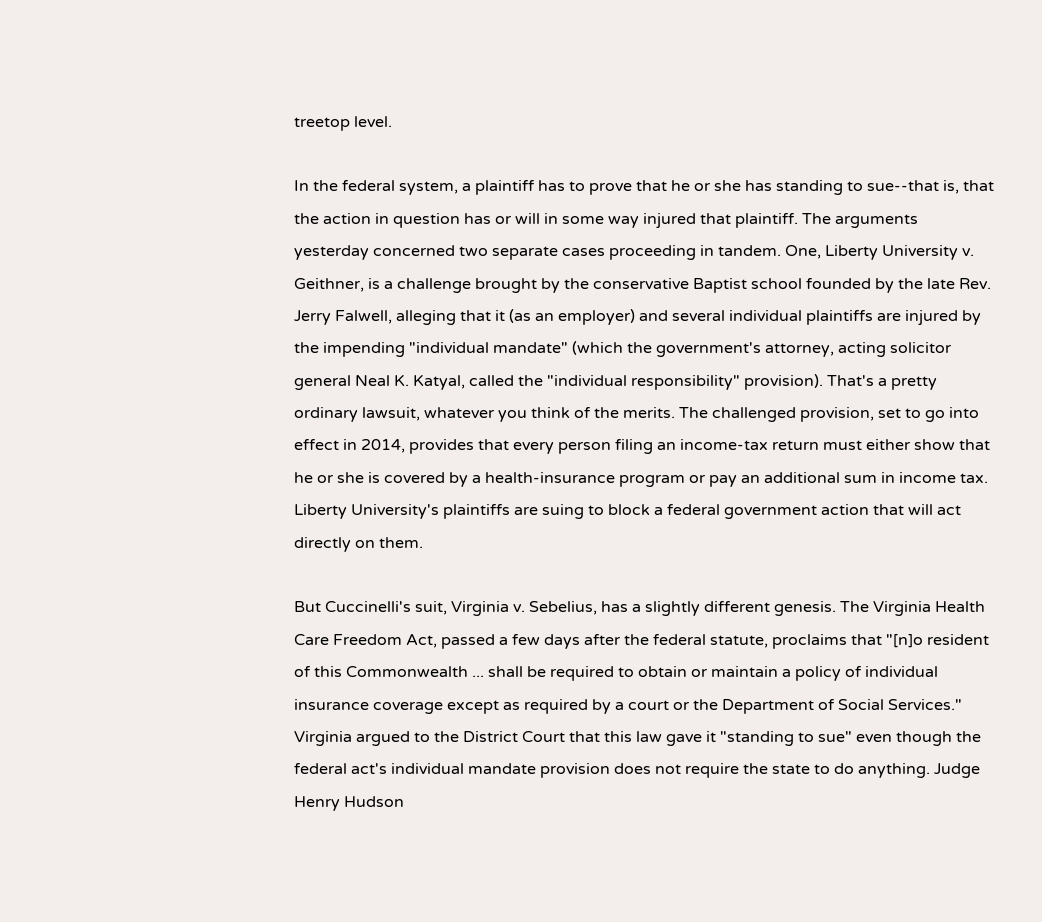treetop level.

In the federal system, a plaintiff has to prove that he or she has standing to sue--that is, that the action in question has or will in some way injured that plaintiff. The arguments yesterday concerned two separate cases proceeding in tandem. One, Liberty University v. Geithner, is a challenge brought by the conservative Baptist school founded by the late Rev. Jerry Falwell, alleging that it (as an employer) and several individual plaintiffs are injured by the impending "individual mandate" (which the government's attorney, acting solicitor general Neal K. Katyal, called the "individual responsibility" provision). That's a pretty ordinary lawsuit, whatever you think of the merits. The challenged provision, set to go into effect in 2014, provides that every person filing an income-tax return must either show that he or she is covered by a health-insurance program or pay an additional sum in income tax. Liberty University's plaintiffs are suing to block a federal government action that will act directly on them.

But Cuccinelli's suit, Virginia v. Sebelius, has a slightly different genesis. The Virginia Health Care Freedom Act, passed a few days after the federal statute, proclaims that "[n]o resident of this Commonwealth ... shall be required to obtain or maintain a policy of individual insurance coverage except as required by a court or the Department of Social Services." Virginia argued to the District Court that this law gave it "standing to sue" even though the federal act's individual mandate provision does not require the state to do anything. Judge Henry Hudson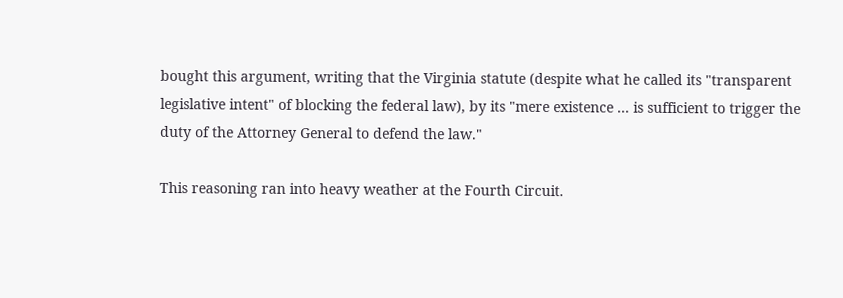bought this argument, writing that the Virginia statute (despite what he called its "transparent legislative intent" of blocking the federal law), by its "mere existence ... is sufficient to trigger the duty of the Attorney General to defend the law."

This reasoning ran into heavy weather at the Fourth Circuit.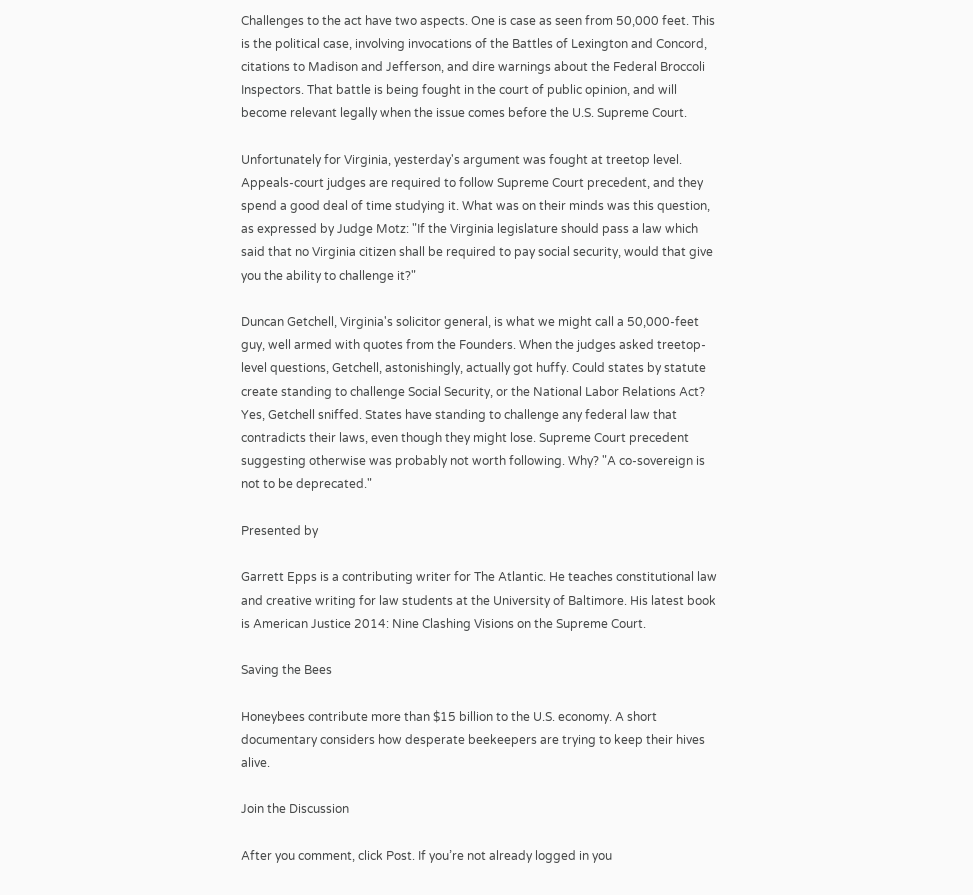Challenges to the act have two aspects. One is case as seen from 50,000 feet. This is the political case, involving invocations of the Battles of Lexington and Concord, citations to Madison and Jefferson, and dire warnings about the Federal Broccoli Inspectors. That battle is being fought in the court of public opinion, and will become relevant legally when the issue comes before the U.S. Supreme Court.

Unfortunately for Virginia, yesterday's argument was fought at treetop level. Appeals-court judges are required to follow Supreme Court precedent, and they spend a good deal of time studying it. What was on their minds was this question, as expressed by Judge Motz: "If the Virginia legislature should pass a law which said that no Virginia citizen shall be required to pay social security, would that give you the ability to challenge it?"

Duncan Getchell, Virginia's solicitor general, is what we might call a 50,000-feet guy, well armed with quotes from the Founders. When the judges asked treetop-level questions, Getchell, astonishingly, actually got huffy. Could states by statute create standing to challenge Social Security, or the National Labor Relations Act? Yes, Getchell sniffed. States have standing to challenge any federal law that contradicts their laws, even though they might lose. Supreme Court precedent suggesting otherwise was probably not worth following. Why? "A co-sovereign is not to be deprecated."

Presented by

Garrett Epps is a contributing writer for The Atlantic. He teaches constitutional law and creative writing for law students at the University of Baltimore. His latest book is American Justice 2014: Nine Clashing Visions on the Supreme Court.

Saving the Bees

Honeybees contribute more than $15 billion to the U.S. economy. A short documentary considers how desperate beekeepers are trying to keep their hives alive.

Join the Discussion

After you comment, click Post. If you’re not already logged in you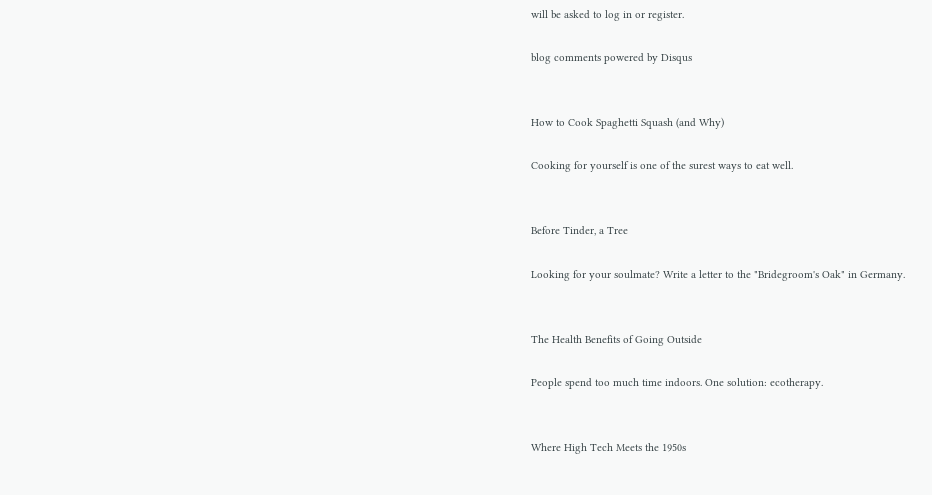will be asked to log in or register.

blog comments powered by Disqus


How to Cook Spaghetti Squash (and Why)

Cooking for yourself is one of the surest ways to eat well.


Before Tinder, a Tree

Looking for your soulmate? Write a letter to the "Bridegroom's Oak" in Germany.


The Health Benefits of Going Outside

People spend too much time indoors. One solution: ecotherapy.


Where High Tech Meets the 1950s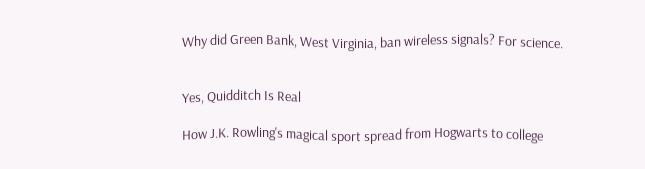Why did Green Bank, West Virginia, ban wireless signals? For science.


Yes, Quidditch Is Real

How J.K. Rowling's magical sport spread from Hogwarts to college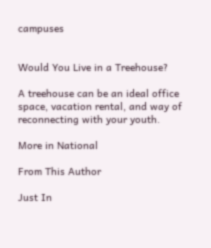campuses


Would You Live in a Treehouse?

A treehouse can be an ideal office space, vacation rental, and way of reconnecting with your youth.

More in National

From This Author

Just In